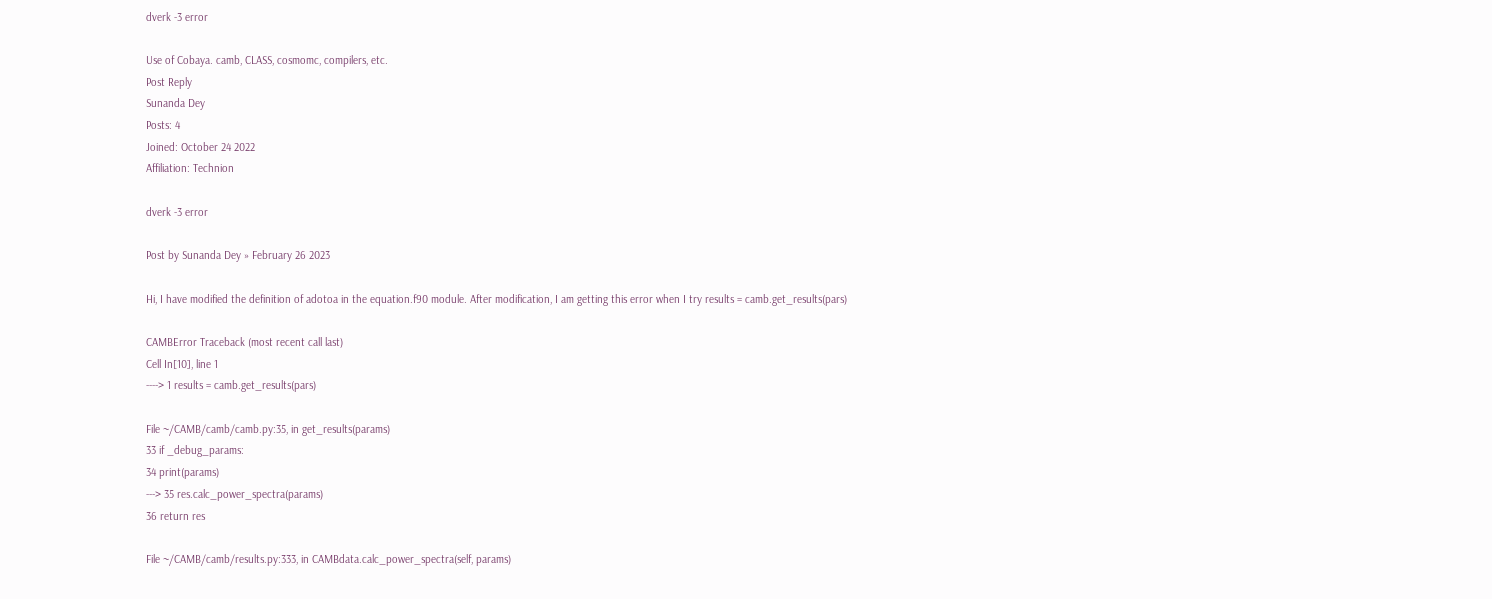dverk -3 error

Use of Cobaya. camb, CLASS, cosmomc, compilers, etc.
Post Reply
Sunanda Dey
Posts: 4
Joined: October 24 2022
Affiliation: Technion

dverk -3 error

Post by Sunanda Dey » February 26 2023

Hi, I have modified the definition of adotoa in the equation.f90 module. After modification, I am getting this error when I try results = camb.get_results(pars)

CAMBError Traceback (most recent call last)
Cell In[10], line 1
----> 1 results = camb.get_results(pars)

File ~/CAMB/camb/camb.py:35, in get_results(params)
33 if _debug_params:
34 print(params)
---> 35 res.calc_power_spectra(params)
36 return res

File ~/CAMB/camb/results.py:333, in CAMBdata.calc_power_spectra(self, params)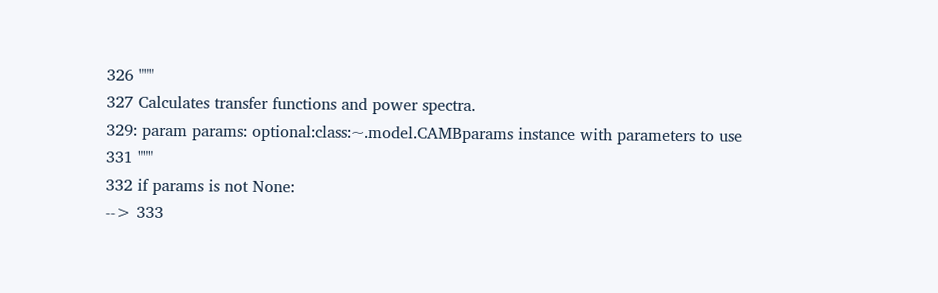326 """
327 Calculates transfer functions and power spectra.
329: param params: optional:class:~.model.CAMBparams instance with parameters to use
331 """
332 if params is not None:
--> 333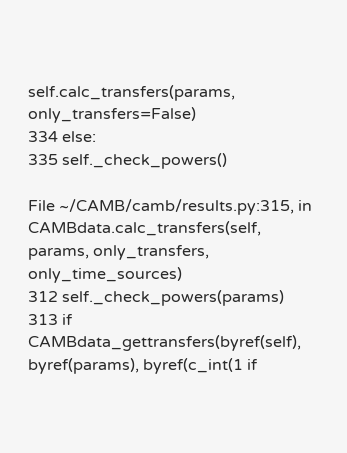self.calc_transfers(params, only_transfers=False)
334 else:
335 self._check_powers()

File ~/CAMB/camb/results.py:315, in CAMBdata.calc_transfers(self, params, only_transfers, only_time_sources)
312 self._check_powers(params)
313 if CAMBdata_gettransfers(byref(self), byref(params), byref(c_int(1 if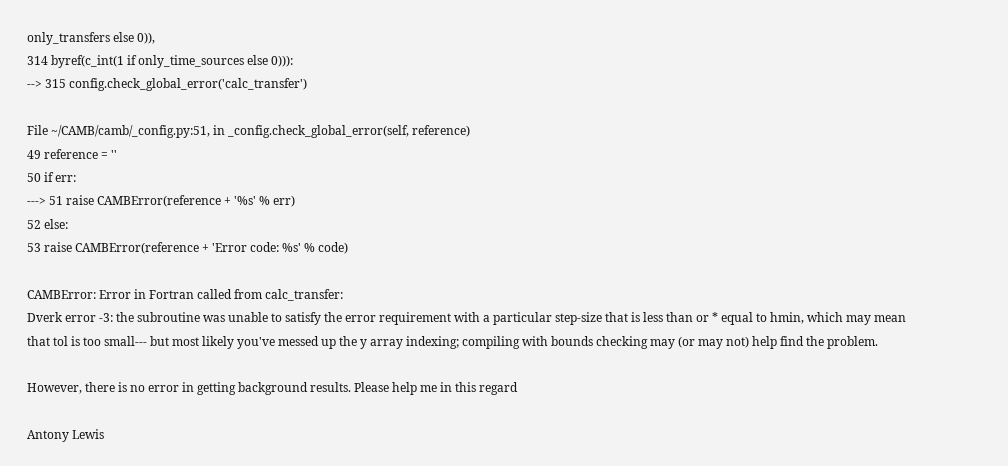only_transfers else 0)),
314 byref(c_int(1 if only_time_sources else 0))):
--> 315 config.check_global_error('calc_transfer')

File ~/CAMB/camb/_config.py:51, in _config.check_global_error(self, reference)
49 reference = ''
50 if err:
---> 51 raise CAMBError(reference + '%s' % err)
52 else:
53 raise CAMBError(reference + 'Error code: %s' % code)

CAMBError: Error in Fortran called from calc_transfer:
Dverk error -3: the subroutine was unable to satisfy the error requirement with a particular step-size that is less than or * equal to hmin, which may mean that tol is too small--- but most likely you've messed up the y array indexing; compiling with bounds checking may (or may not) help find the problem.

However, there is no error in getting background results. Please help me in this regard

Antony Lewis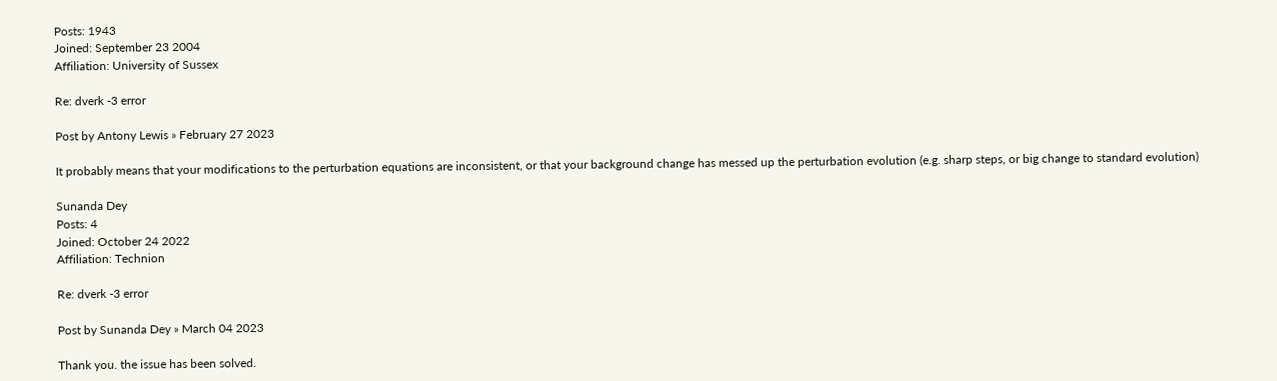Posts: 1943
Joined: September 23 2004
Affiliation: University of Sussex

Re: dverk -3 error

Post by Antony Lewis » February 27 2023

It probably means that your modifications to the perturbation equations are inconsistent, or that your background change has messed up the perturbation evolution (e.g. sharp steps, or big change to standard evolution)

Sunanda Dey
Posts: 4
Joined: October 24 2022
Affiliation: Technion

Re: dverk -3 error

Post by Sunanda Dey » March 04 2023

Thank you. the issue has been solved.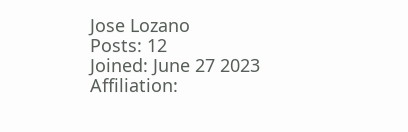Jose Lozano
Posts: 12
Joined: June 27 2023
Affiliation: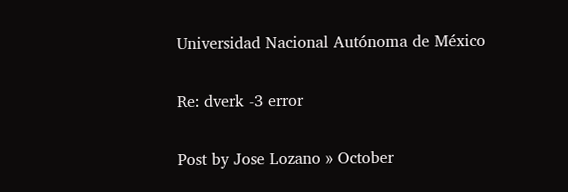Universidad Nacional Autónoma de México

Re: dverk -3 error

Post by Jose Lozano » October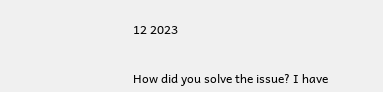12 2023


How did you solve the issue? I have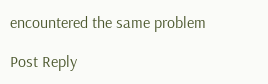encountered the same problem

Post Reply